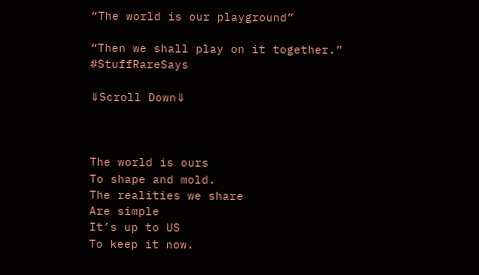“The world is our playground”

“Then we shall play on it together.” #StuffRareSays

⇓Scroll Down⇓



The world is ours
To shape and mold.
The realities we share
Are simple
It’s up to US
To keep it now.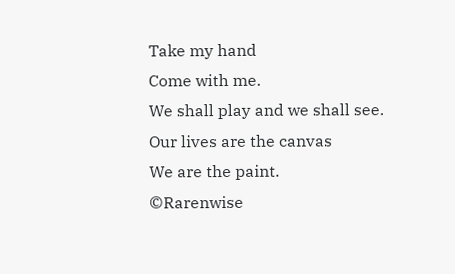Take my hand
Come with me.
We shall play and we shall see.
Our lives are the canvas
We are the paint.
©Rarenwise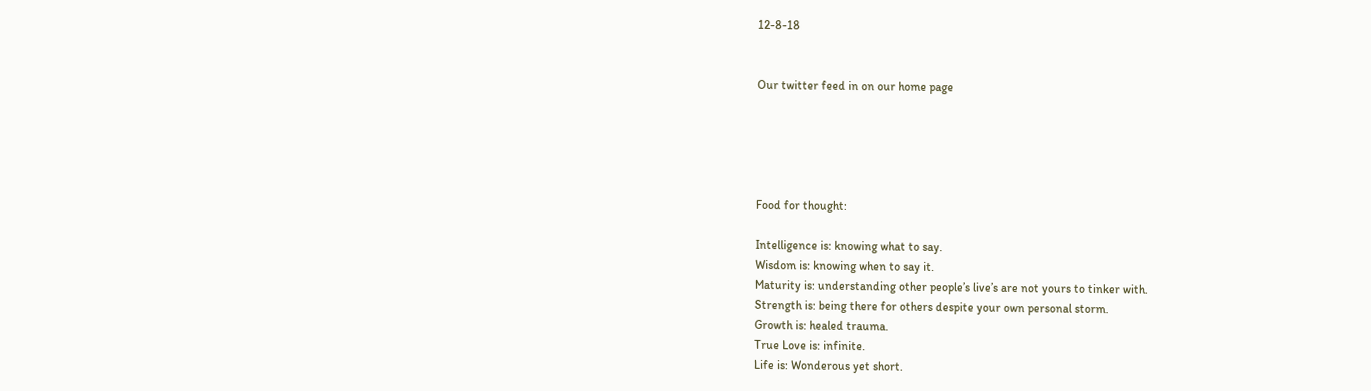12-8-18


Our twitter feed in on our home page





Food for thought:

Intelligence is: knowing what to say.
Wisdom is: knowing when to say it.
Maturity is: understanding other people’s live’s are not yours to tinker with.
Strength is: being there for others despite your own personal storm.
Growth is: healed trauma.
True Love is: infinite.
Life is: Wonderous yet short.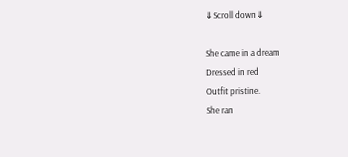⇓Scroll down⇓

She came in a dream
Dressed in red
Outfit pristine.
She ran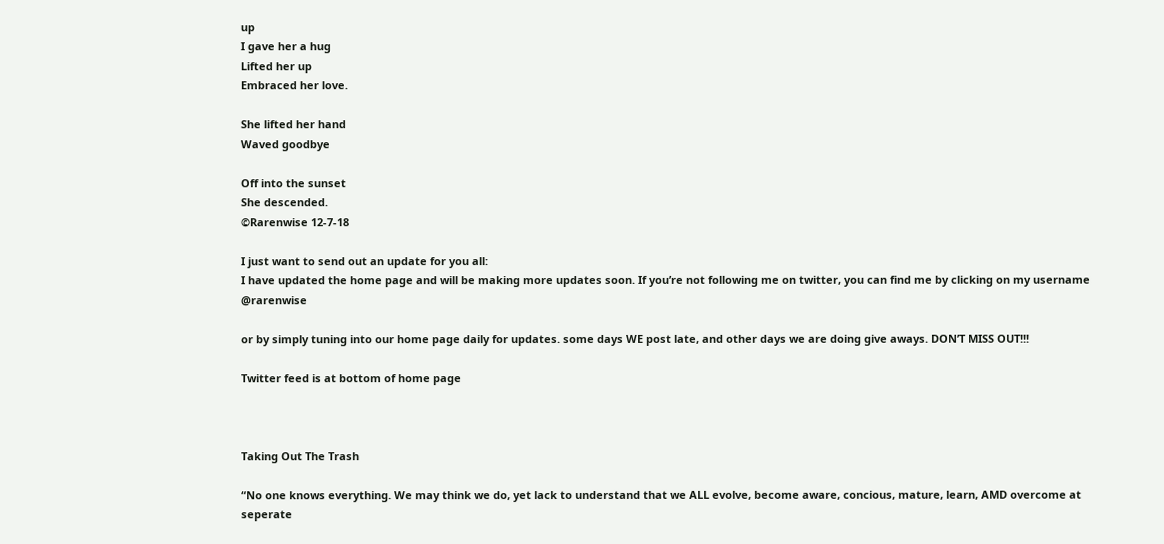up
I gave her a hug
Lifted her up
Embraced her love.

She lifted her hand
Waved goodbye

Off into the sunset
She descended.
©Rarenwise 12-7-18

I just want to send out an update for you all:
I have updated the home page and will be making more updates soon. If you’re not following me on twitter, you can find me by clicking on my username @rarenwise

or by simply tuning into our home page daily for updates. some days WE post late, and other days we are doing give aways. DON’T MISS OUT!!!

Twitter feed is at bottom of home page



Taking Out The Trash

“No one knows everything. We may think we do, yet lack to understand that we ALL evolve, become aware, concious, mature, learn, AMD overcome at seperate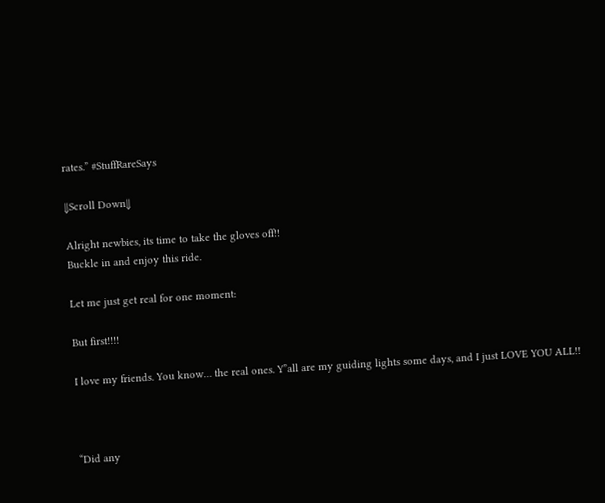rates.” #StuffRareSays

⇓Scroll Down⇓

Alright newbies, its time to take the gloves off!!
Buckle in and enjoy this ride.

Let me just get real for one moment:

But first!!!!

I love my friends. You know… the real ones. Y”all are my guiding lights some days, and I just LOVE YOU ALL!!



“Did any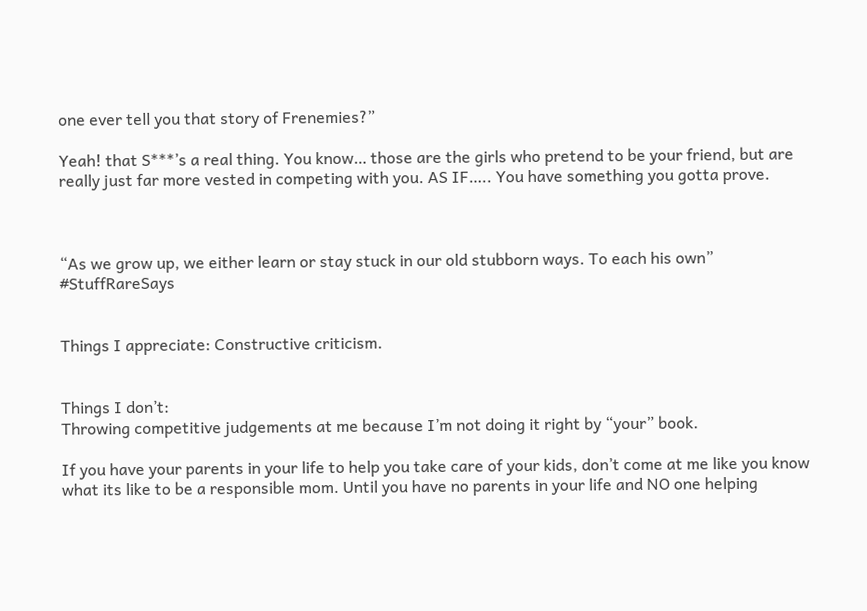one ever tell you that story of Frenemies?”

Yeah! that S***’s a real thing. You know… those are the girls who pretend to be your friend, but are really just far more vested in competing with you. AS IF….. You have something you gotta prove.



“As we grow up, we either learn or stay stuck in our old stubborn ways. To each his own” #StuffRareSays


Things I appreciate: Constructive criticism.


Things I don’t:
Throwing competitive judgements at me because I’m not doing it right by “your” book.

If you have your parents in your life to help you take care of your kids, don’t come at me like you know what its like to be a responsible mom. Until you have no parents in your life and NO one helping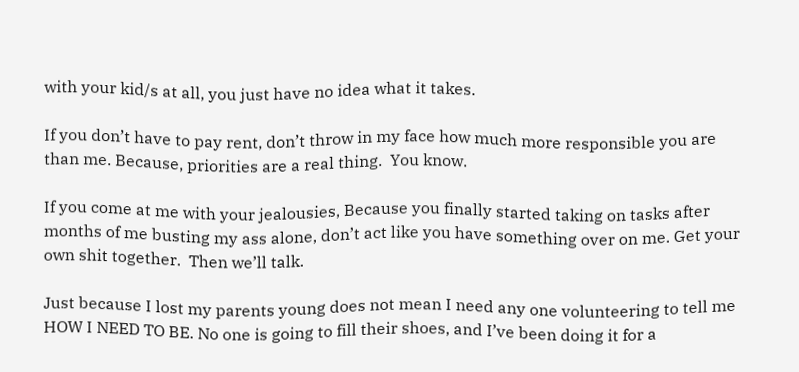with your kid/s at all, you just have no idea what it takes.

If you don’t have to pay rent, don’t throw in my face how much more responsible you are than me. Because, priorities are a real thing.  You know.

If you come at me with your jealousies, Because you finally started taking on tasks after months of me busting my ass alone, don’t act like you have something over on me. Get your own shit together.  Then we’ll talk.

Just because I lost my parents young does not mean I need any one volunteering to tell me HOW I NEED TO BE. No one is going to fill their shoes, and I’ve been doing it for a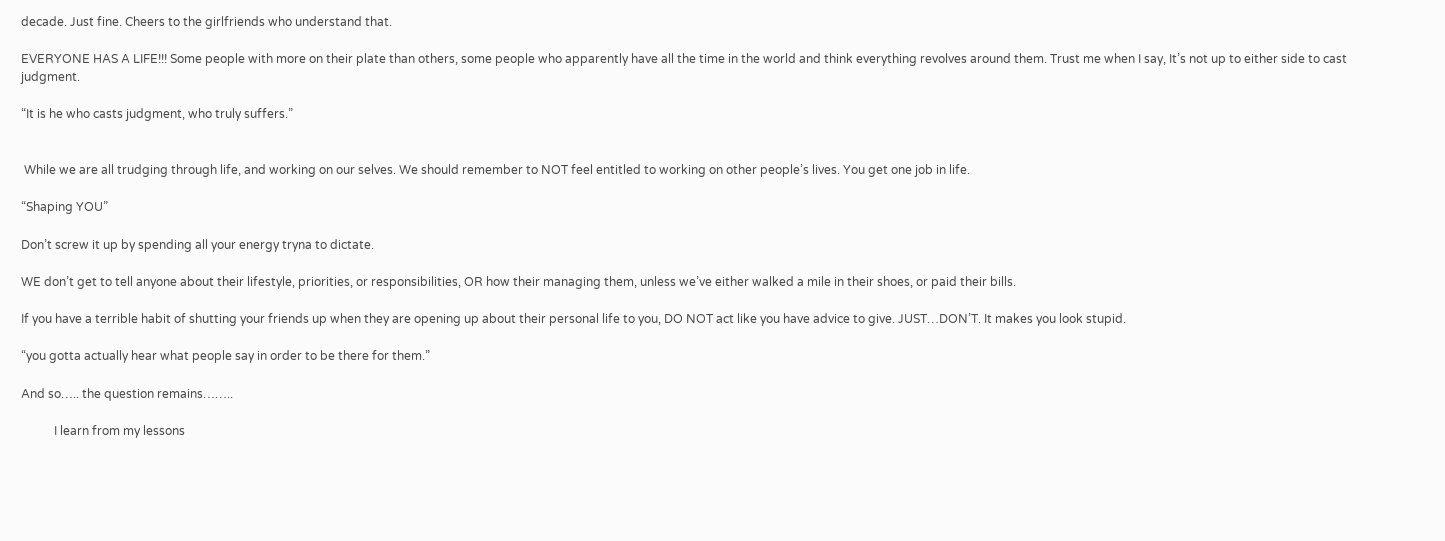decade. Just fine. Cheers to the girlfriends who understand that.

EVERYONE HAS A LIFE!!! Some people with more on their plate than others, some people who apparently have all the time in the world and think everything revolves around them. Trust me when I say, It’s not up to either side to cast judgment.

“It is he who casts judgment, who truly suffers.”


 While we are all trudging through life, and working on our selves. We should remember to NOT feel entitled to working on other people’s lives. You get one job in life.

“Shaping YOU”

Don’t screw it up by spending all your energy tryna to dictate.

WE don’t get to tell anyone about their lifestyle, priorities, or responsibilities, OR how their managing them, unless we’ve either walked a mile in their shoes, or paid their bills.

If you have a terrible habit of shutting your friends up when they are opening up about their personal life to you, DO NOT act like you have advice to give. JUST…DON’T. It makes you look stupid.

“you gotta actually hear what people say in order to be there for them.”

And so….. the question remains……..

           I learn from my lessons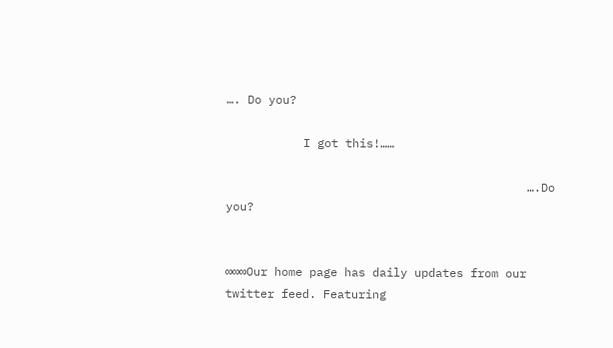…. Do you?

           I got this!……

                                           ….Do you?


∞∞∞Our home page has daily updates from our twitter feed. Featuring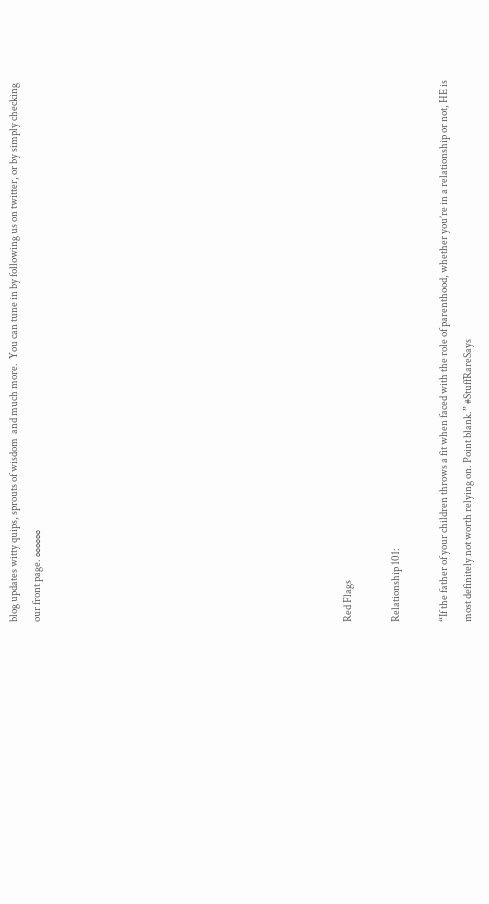blog updates witty quips, sprouts of wisdom  and much more.  You can tune in by following us on twitter, or by simply checking our front page. ∞∞∞












Red Flags

Relationship 101:

“If the father of your children throws a fit when faced with the role of parenthood, whether you’re in a relationship or not, HE is most definitely not worth relying on. Point blank.” #StuffRareSays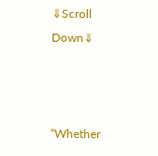⇓Scroll Down⇓



“Whether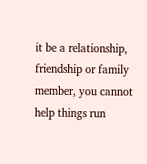it be a relationship, friendship or family member, you cannot help things run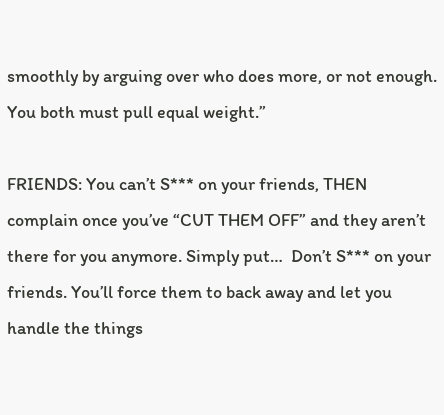smoothly by arguing over who does more, or not enough. You both must pull equal weight.”

FRIENDS: You can’t S*** on your friends, THEN  complain once you’ve “CUT THEM OFF” and they aren’t there for you anymore. Simply put…  Don’t S*** on your friends. You’ll force them to back away and let you handle the things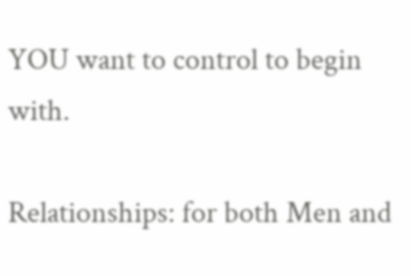YOU want to control to begin with.

Relationships: for both Men and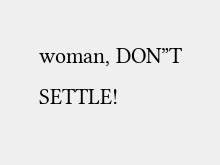woman, DON”T SETTLE!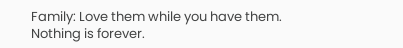Family: Love them while you have them. Nothing is forever.